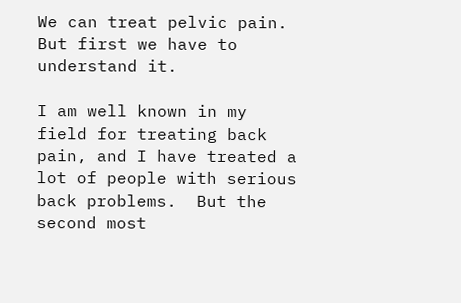We can treat pelvic pain. But first we have to understand it.

I am well known in my field for treating back pain, and I have treated a lot of people with serious back problems.  But the second most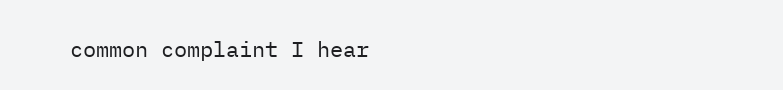common complaint I hear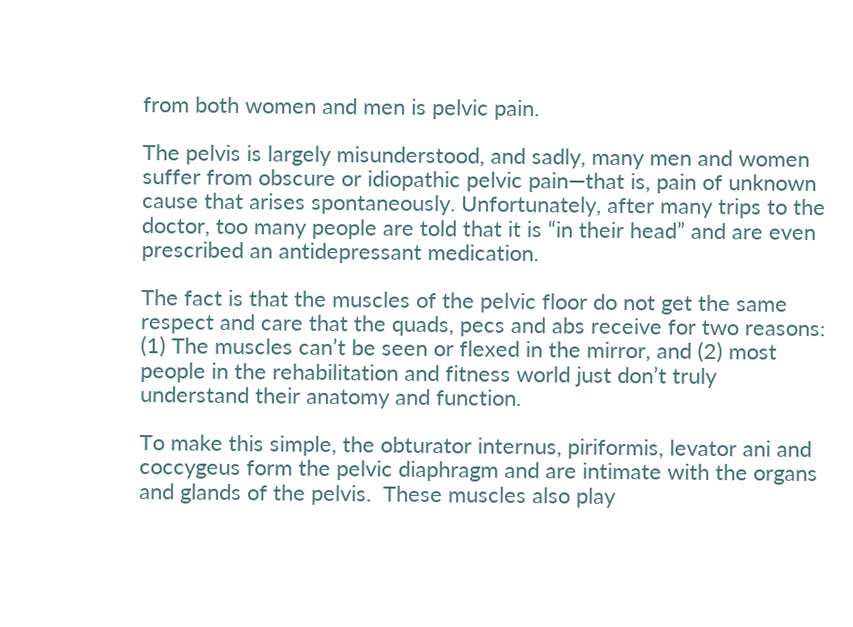from both women and men is pelvic pain.

The pelvis is largely misunderstood, and sadly, many men and women suffer from obscure or idiopathic pelvic pain—that is, pain of unknown cause that arises spontaneously. Unfortunately, after many trips to the doctor, too many people are told that it is “in their head” and are even prescribed an antidepressant medication.

The fact is that the muscles of the pelvic floor do not get the same respect and care that the quads, pecs and abs receive for two reasons: (1) The muscles can’t be seen or flexed in the mirror, and (2) most people in the rehabilitation and fitness world just don’t truly understand their anatomy and function.

To make this simple, the obturator internus, piriformis, levator ani and coccygeus form the pelvic diaphragm and are intimate with the organs and glands of the pelvis.  These muscles also play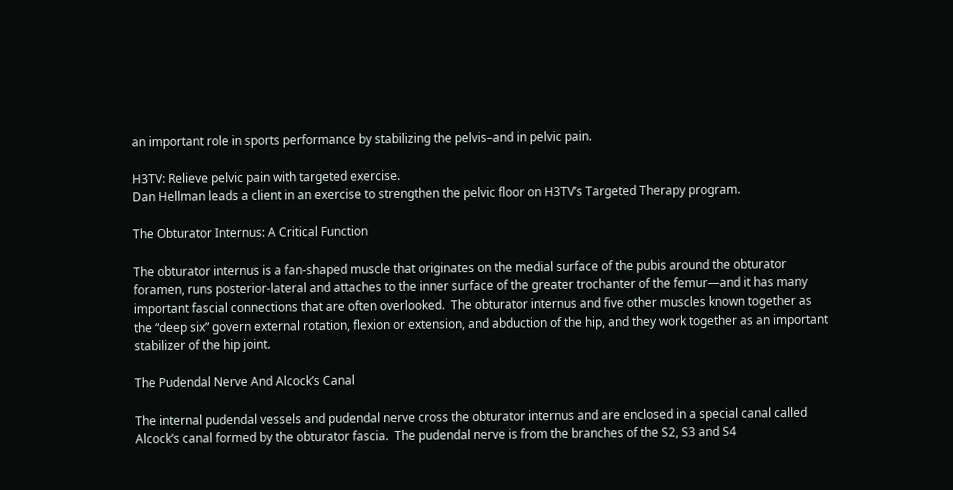an important role in sports performance by stabilizing the pelvis–and in pelvic pain.

H3TV: Relieve pelvic pain with targeted exercise.
Dan Hellman leads a client in an exercise to strengthen the pelvic floor on H3TV’s Targeted Therapy program.

The Obturator Internus: A Critical Function

The obturator internus is a fan-shaped muscle that originates on the medial surface of the pubis around the obturator foramen, runs posterior-lateral and attaches to the inner surface of the greater trochanter of the femur—and it has many important fascial connections that are often overlooked.  The obturator internus and five other muscles known together as the “deep six” govern external rotation, flexion or extension, and abduction of the hip, and they work together as an important stabilizer of the hip joint.

The Pudendal Nerve And Alcock’s Canal

The internal pudendal vessels and pudendal nerve cross the obturator internus and are enclosed in a special canal called Alcock’s canal formed by the obturator fascia.  The pudendal nerve is from the branches of the S2, S3 and S4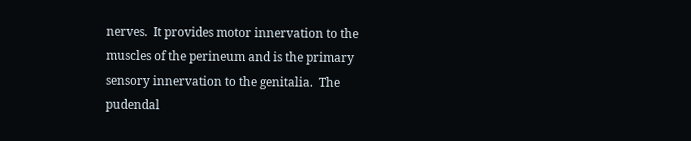nerves.  It provides motor innervation to the muscles of the perineum and is the primary sensory innervation to the genitalia.  The pudendal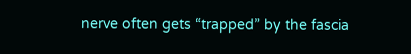nerve often gets “trapped” by the fascia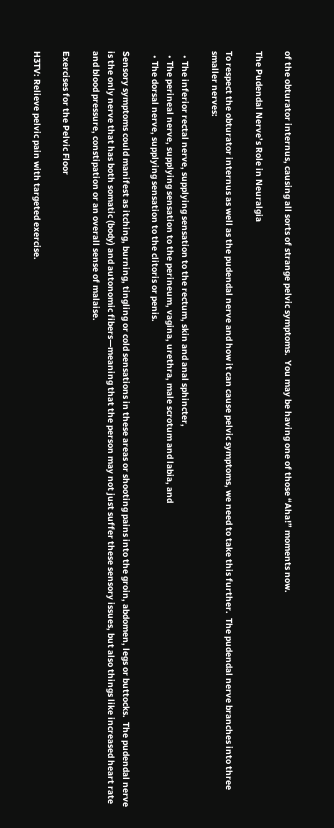of the obturator internus, causing all sorts of strange pelvic symptoms.  You may be having one of those “Aha!” moments now.

The Pudendal Nerve’s Role in Neuralgia

To respect the obturator internus as well as the pudendal nerve and how it can cause pelvic symptoms, we need to take this further.  The pudendal nerve branches into three smaller nerves:

  • The inferior rectal nerve, supplying sensation to the rectum, skin and anal sphincter,
  • The perineal nerve, supplying sensation to the perineum, vagina, urethra, male scrotum and labia, and
  • The dorsal nerve, supplying sensation to the clitoris or penis.

Sensory symptoms could manifest as itching, burning, tingling or cold sensations in these areas or shooting pains into the groin, abdomen, legs or buttocks.  The pudendal nerve is the only nerve that has both somatic (body) and autonomic fibers—meaning that the person may not just suffer these sensory issues, but also things like increased heart rate and blood pressure, constipation or an overall sense of malaise.

Exercises for the Pelvic Floor

H3TV: Relieve pelvic pain with targeted exercise.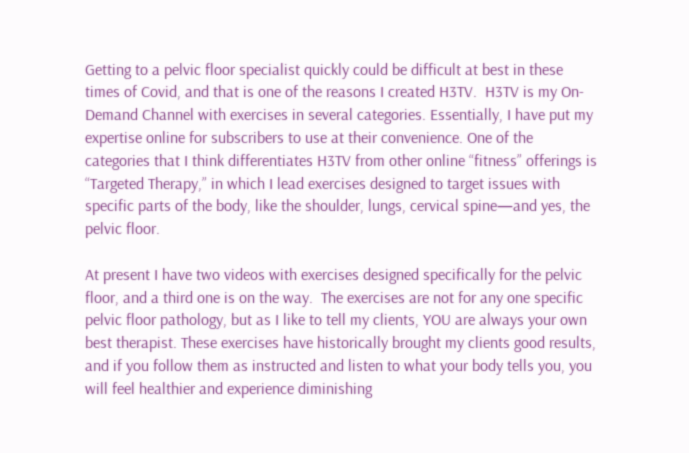Getting to a pelvic floor specialist quickly could be difficult at best in these times of Covid, and that is one of the reasons I created H3TV.  H3TV is my On-Demand Channel with exercises in several categories. Essentially, I have put my expertise online for subscribers to use at their convenience. One of the categories that I think differentiates H3TV from other online “fitness” offerings is “Targeted Therapy,” in which I lead exercises designed to target issues with specific parts of the body, like the shoulder, lungs, cervical spine—and yes, the pelvic floor.

At present I have two videos with exercises designed specifically for the pelvic floor, and a third one is on the way.  The exercises are not for any one specific pelvic floor pathology, but as I like to tell my clients, YOU are always your own best therapist. These exercises have historically brought my clients good results, and if you follow them as instructed and listen to what your body tells you, you will feel healthier and experience diminishing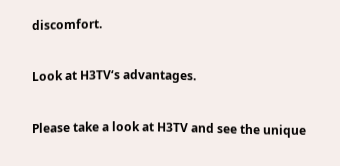discomfort.

Look at H3TV‘s advantages.

Please take a look at H3TV and see the unique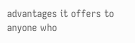advantages it offers to anyone who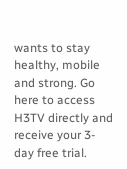wants to stay healthy, mobile and strong. Go here to access H3TV directly and receive your 3-day free trial.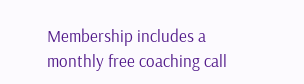Membership includes a monthly free coaching call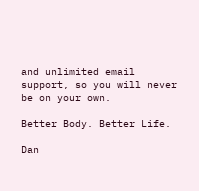and unlimited email support, so you will never be on your own.

Better Body. Better Life.

Dan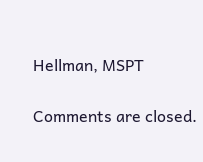Hellman, MSPT

Comments are closed.